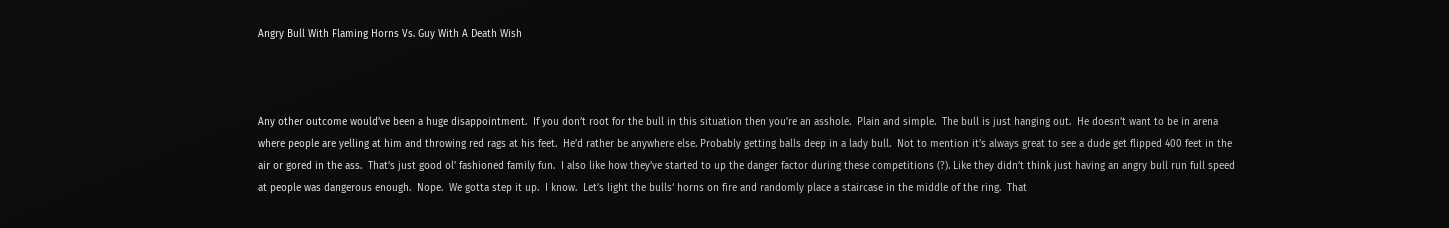Angry Bull With Flaming Horns Vs. Guy With A Death Wish



Any other outcome would’ve been a huge disappointment.  If you don’t root for the bull in this situation then you’re an asshole.  Plain and simple.  The bull is just hanging out.  He doesn’t want to be in arena where people are yelling at him and throwing red rags at his feet.  He’d rather be anywhere else. Probably getting balls deep in a lady bull.  Not to mention it’s always great to see a dude get flipped 400 feet in the air or gored in the ass.  That’s just good ol’ fashioned family fun.  I also like how they’ve started to up the danger factor during these competitions (?). Like they didn’t think just having an angry bull run full speed at people was dangerous enough.  Nope.  We gotta step it up.  I know.  Let’s light the bulls‘ horns on fire and randomly place a staircase in the middle of the ring.  That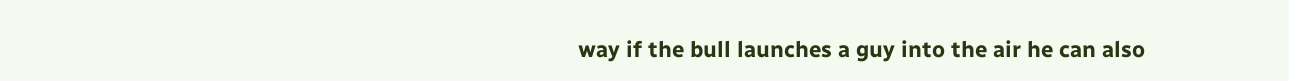way if the bull launches a guy into the air he can also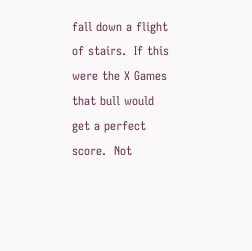fall down a flight of stairs.  If this were the X Games that bull would get a perfect score.  Not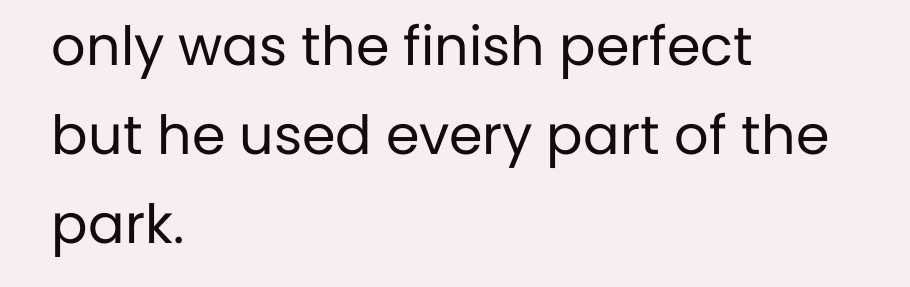only was the finish perfect but he used every part of the park.